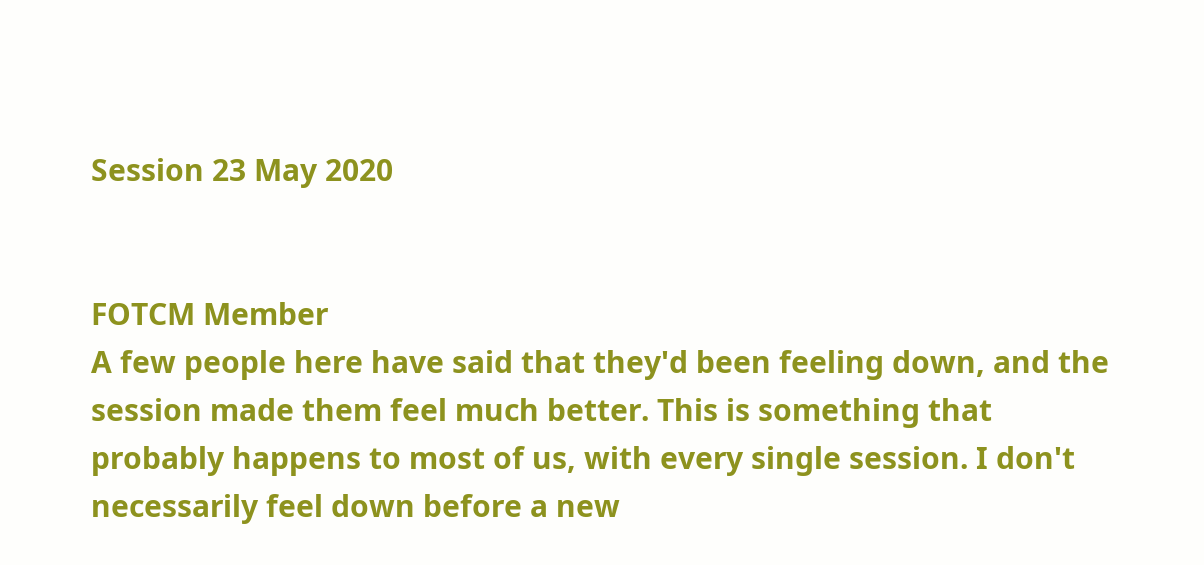Session 23 May 2020


FOTCM Member
A few people here have said that they'd been feeling down, and the session made them feel much better. This is something that probably happens to most of us, with every single session. I don't necessarily feel down before a new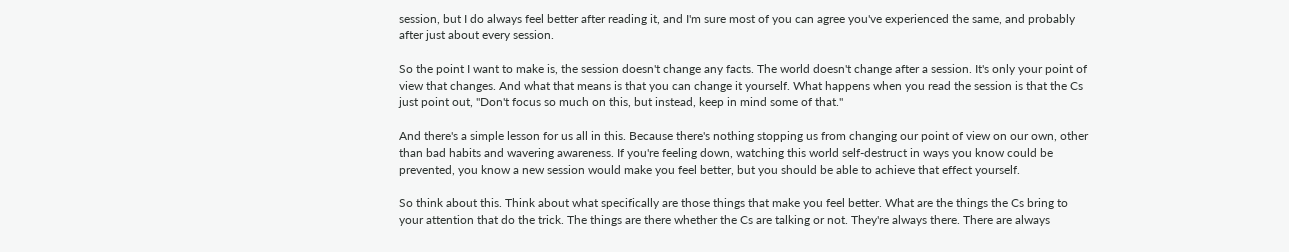session, but I do always feel better after reading it, and I'm sure most of you can agree you've experienced the same, and probably after just about every session.

So the point I want to make is, the session doesn't change any facts. The world doesn't change after a session. It's only your point of view that changes. And what that means is that you can change it yourself. What happens when you read the session is that the Cs just point out, "Don't focus so much on this, but instead, keep in mind some of that."

And there's a simple lesson for us all in this. Because there's nothing stopping us from changing our point of view on our own, other than bad habits and wavering awareness. If you're feeling down, watching this world self-destruct in ways you know could be prevented, you know a new session would make you feel better, but you should be able to achieve that effect yourself.

So think about this. Think about what specifically are those things that make you feel better. What are the things the Cs bring to your attention that do the trick. The things are there whether the Cs are talking or not. They're always there. There are always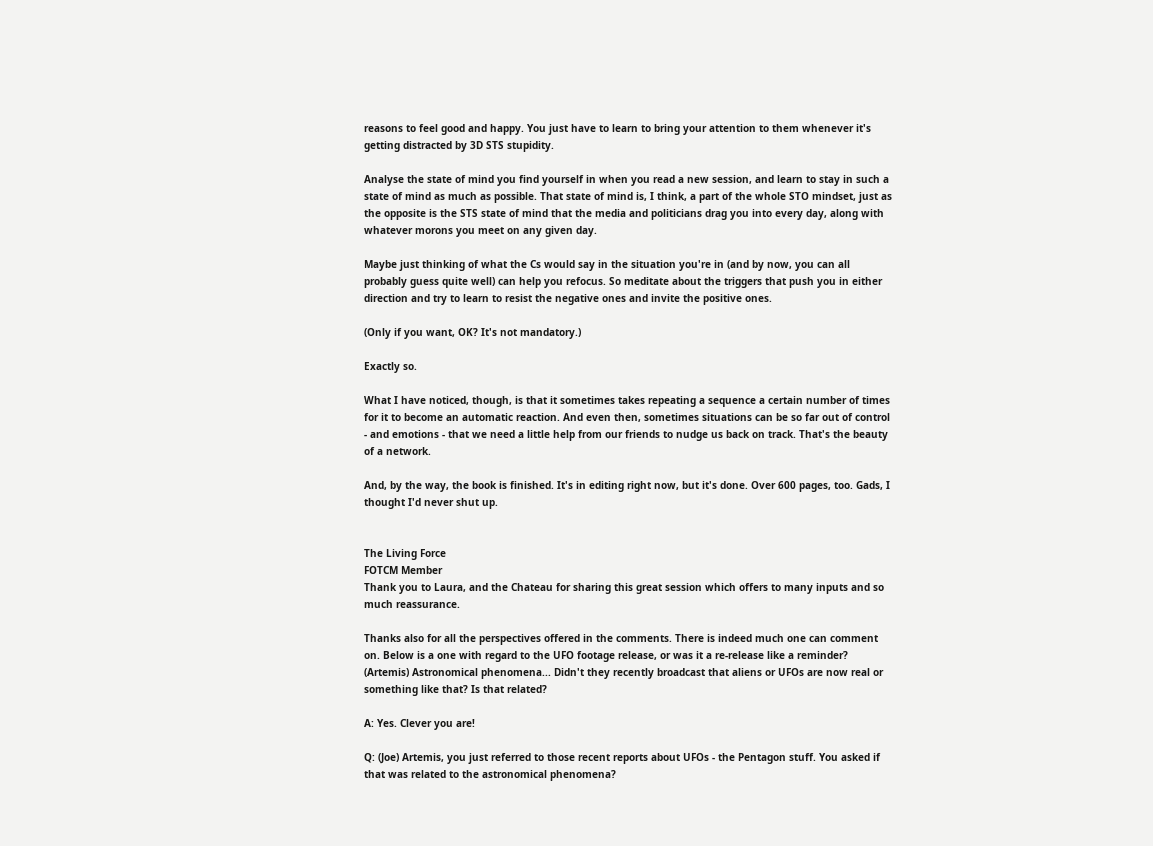reasons to feel good and happy. You just have to learn to bring your attention to them whenever it's getting distracted by 3D STS stupidity.

Analyse the state of mind you find yourself in when you read a new session, and learn to stay in such a state of mind as much as possible. That state of mind is, I think, a part of the whole STO mindset, just as the opposite is the STS state of mind that the media and politicians drag you into every day, along with whatever morons you meet on any given day.

Maybe just thinking of what the Cs would say in the situation you're in (and by now, you can all probably guess quite well) can help you refocus. So meditate about the triggers that push you in either direction and try to learn to resist the negative ones and invite the positive ones.

(Only if you want, OK? It's not mandatory.)

Exactly so.

What I have noticed, though, is that it sometimes takes repeating a sequence a certain number of times for it to become an automatic reaction. And even then, sometimes situations can be so far out of control - and emotions - that we need a little help from our friends to nudge us back on track. That's the beauty of a network.

And, by the way, the book is finished. It's in editing right now, but it's done. Over 600 pages, too. Gads, I thought I'd never shut up.


The Living Force
FOTCM Member
Thank you to Laura, and the Chateau for sharing this great session which offers to many inputs and so much reassurance.

Thanks also for all the perspectives offered in the comments. There is indeed much one can comment on. Below is a one with regard to the UFO footage release, or was it a re-release like a reminder?
(Artemis) Astronomical phenomena... Didn't they recently broadcast that aliens or UFOs are now real or something like that? Is that related?

A: Yes. Clever you are!

Q: (Joe) Artemis, you just referred to those recent reports about UFOs - the Pentagon stuff. You asked if that was related to the astronomical phenomena?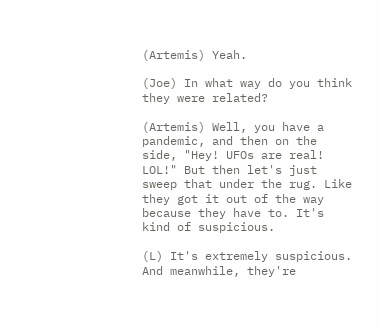(Artemis) Yeah.

(Joe) In what way do you think they were related?

(Artemis) Well, you have a pandemic, and then on the side, "Hey! UFOs are real! LOL!" But then let's just sweep that under the rug. Like they got it out of the way because they have to. It's kind of suspicious.

(L) It's extremely suspicious. And meanwhile, they're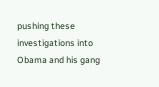pushing these investigations into Obama and his gang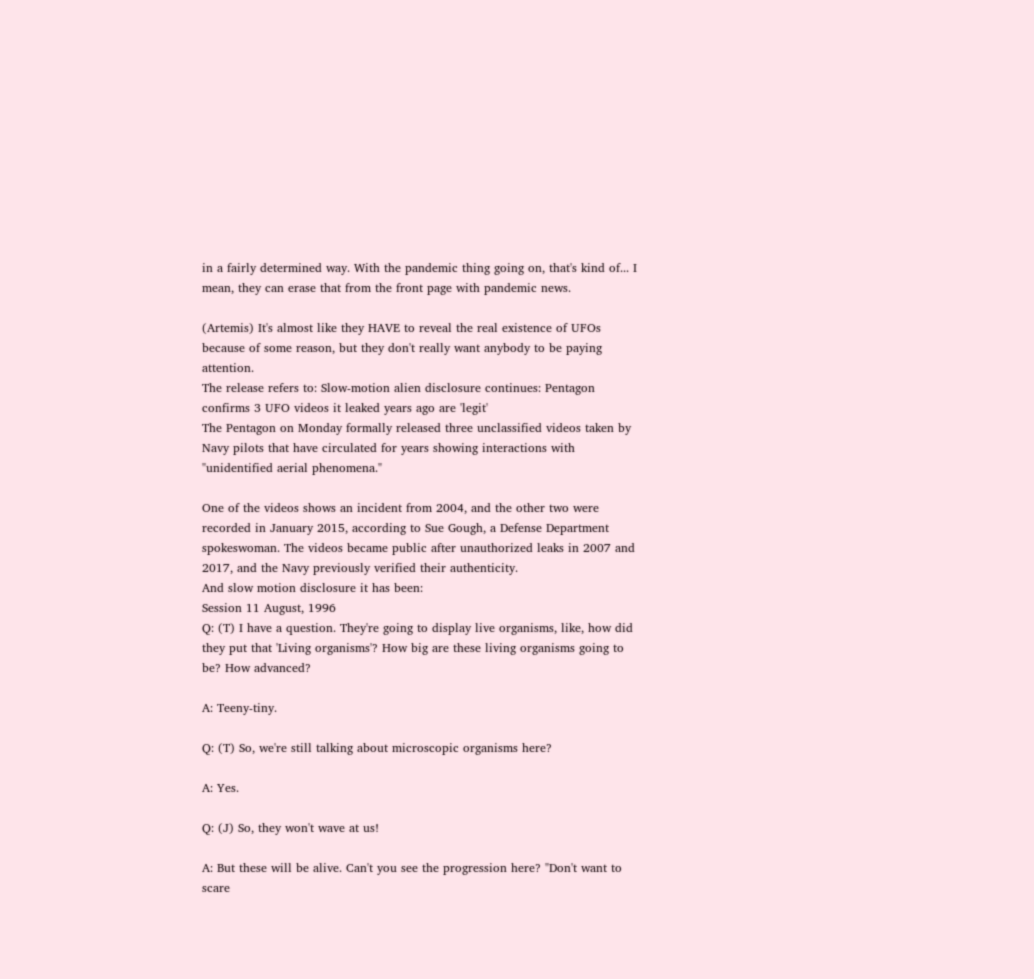in a fairly determined way. With the pandemic thing going on, that's kind of... I mean, they can erase that from the front page with pandemic news.

(Artemis) It's almost like they HAVE to reveal the real existence of UFOs because of some reason, but they don't really want anybody to be paying attention.
The release refers to: Slow-motion alien disclosure continues: Pentagon confirms 3 UFO videos it leaked years ago are 'legit'
The Pentagon on Monday formally released three unclassified videos taken by Navy pilots that have circulated for years showing interactions with "unidentified aerial phenomena."

One of the videos shows an incident from 2004, and the other two were recorded in January 2015, according to Sue Gough, a Defense Department spokeswoman. The videos became public after unauthorized leaks in 2007 and 2017, and the Navy previously verified their authenticity.
And slow motion disclosure it has been:
Session 11 August, 1996
Q: (T) I have a question. They're going to display live organisms, like, how did they put that 'Living organisms'? How big are these living organisms going to be? How advanced?

A: Teeny-tiny.

Q: (T) So, we're still talking about microscopic organisms here?

A: Yes.

Q: (J) So, they won't wave at us!

A: But these will be alive. Can't you see the progression here? "Don't want to scare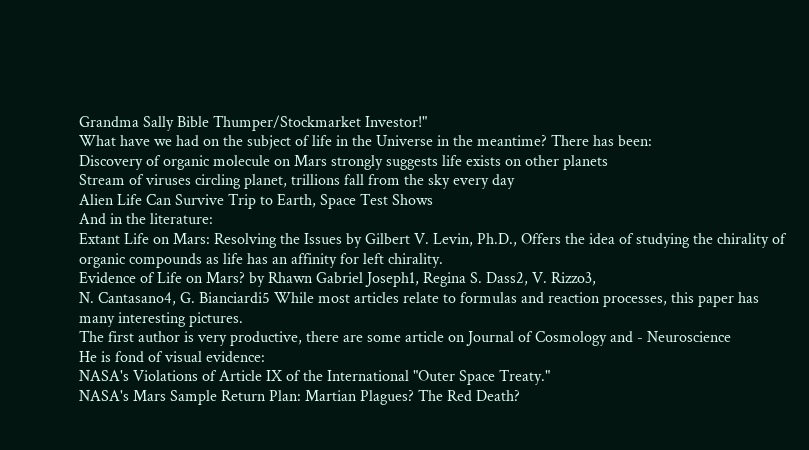Grandma Sally Bible Thumper/Stockmarket Investor!"
What have we had on the subject of life in the Universe in the meantime? There has been:
Discovery of organic molecule on Mars strongly suggests life exists on other planets
Stream of viruses circling planet, trillions fall from the sky every day
Alien Life Can Survive Trip to Earth, Space Test Shows
And in the literature:
Extant Life on Mars: Resolving the Issues by Gilbert V. Levin, Ph.D., Offers the idea of studying the chirality of organic compounds as life has an affinity for left chirality.
Evidence of Life on Mars? by Rhawn Gabriel Joseph1, Regina S. Dass2, V. Rizzo3,
N. Cantasano4, G. Bianciardi5 While most articles relate to formulas and reaction processes, this paper has many interesting pictures.
The first author is very productive, there are some article on Journal of Cosmology and - Neuroscience
He is fond of visual evidence:
NASA's Violations of Article IX of the International "Outer Space Treaty."
NASA's Mars Sample Return Plan: Martian Plagues? The Red Death?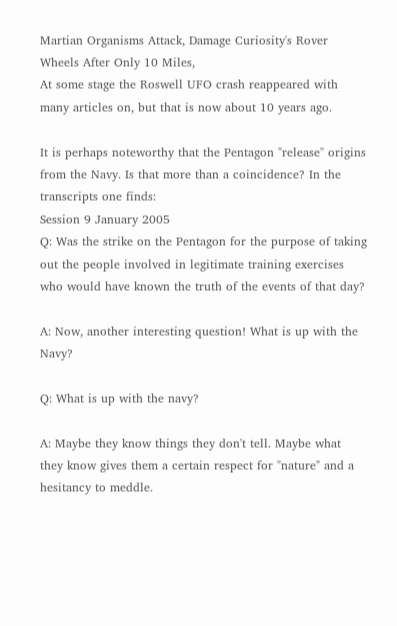Martian Organisms Attack, Damage Curiosity's Rover Wheels After Only 10 Miles,
At some stage the Roswell UFO crash reappeared with many articles on, but that is now about 10 years ago.

It is perhaps noteworthy that the Pentagon "release" origins from the Navy. Is that more than a coincidence? In the transcripts one finds:
Session 9 January 2005
Q: Was the strike on the Pentagon for the purpose of taking out the people involved in legitimate training exercises who would have known the truth of the events of that day?

A: Now, another interesting question! What is up with the Navy?

Q: What is up with the navy?

A: Maybe they know things they don't tell. Maybe what they know gives them a certain respect for "nature" and a hesitancy to meddle.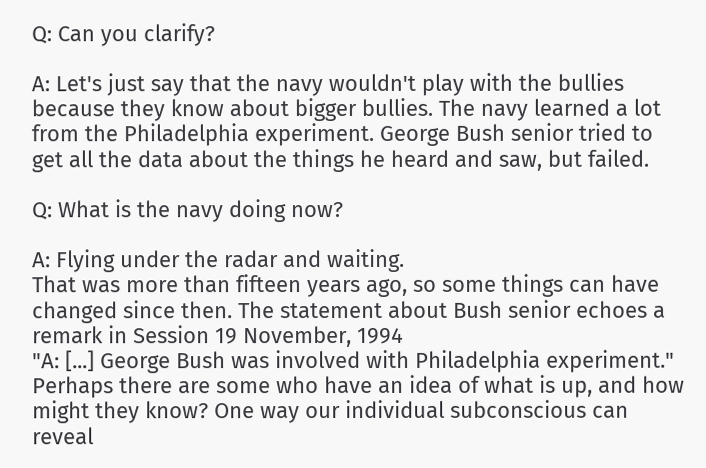Q: Can you clarify?

A: Let's just say that the navy wouldn't play with the bullies because they know about bigger bullies. The navy learned a lot from the Philadelphia experiment. George Bush senior tried to get all the data about the things he heard and saw, but failed.

Q: What is the navy doing now?

A: Flying under the radar and waiting.
That was more than fifteen years ago, so some things can have changed since then. The statement about Bush senior echoes a remark in Session 19 November, 1994
"A: [...] George Bush was involved with Philadelphia experiment."
Perhaps there are some who have an idea of what is up, and how might they know? One way our individual subconscious can reveal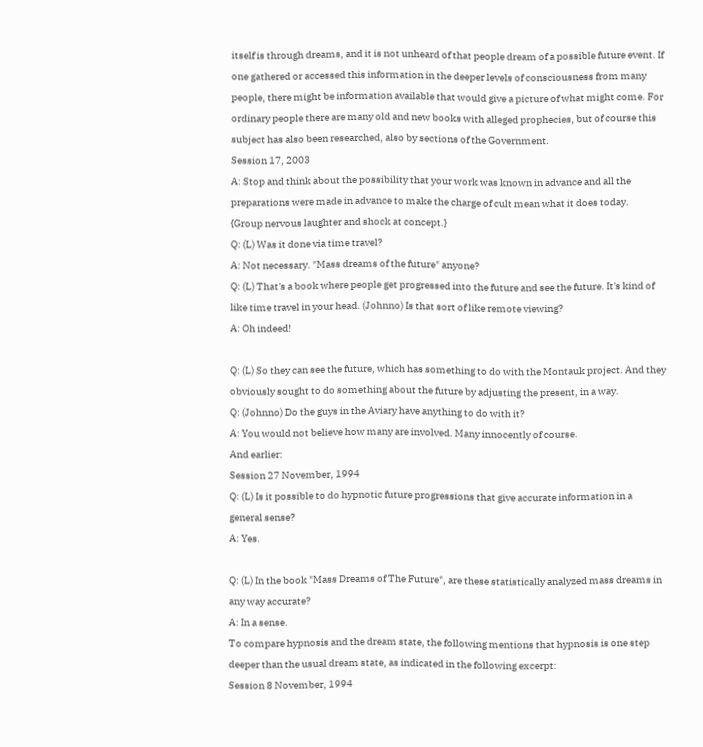itself is through dreams, and it is not unheard of that people dream of a possible future event. If one gathered or accessed this information in the deeper levels of consciousness from many people, there might be information available that would give a picture of what might come. For ordinary people there are many old and new books with alleged prophecies, but of course this subject has also been researched, also by sections of the Government.
Session 17, 2003
A: Stop and think about the possibility that your work was known in advance and all the preparations were made in advance to make the charge of cult mean what it does today.
{Group nervous laughter and shock at concept.}
Q: (L) Was it done via time travel?
A: Not necessary. "Mass dreams of the future" anyone?
Q: (L) That's a book where people get progressed into the future and see the future. It's kind of like time travel in your head. (Johnno) Is that sort of like remote viewing?
A: Oh indeed!

Q: (L) So they can see the future, which has something to do with the Montauk project. And they obviously sought to do something about the future by adjusting the present, in a way.
Q: (Johnno) Do the guys in the Aviary have anything to do with it?
A: You would not believe how many are involved. Many innocently of course.
And earlier:
Session 27 November, 1994
Q: (L) Is it possible to do hypnotic future progressions that give accurate information in a general sense?
A: Yes.

Q: (L) In the book "Mass Dreams of The Future", are these statistically analyzed mass dreams in any way accurate?
A: In a sense.
To compare hypnosis and the dream state, the following mentions that hypnosis is one step deeper than the usual dream state, as indicated in the following excerpt:
Session 8 November, 1994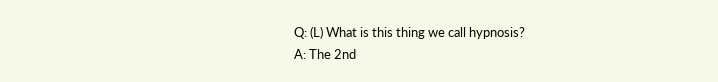Q: (L) What is this thing we call hypnosis?
A: The 2nd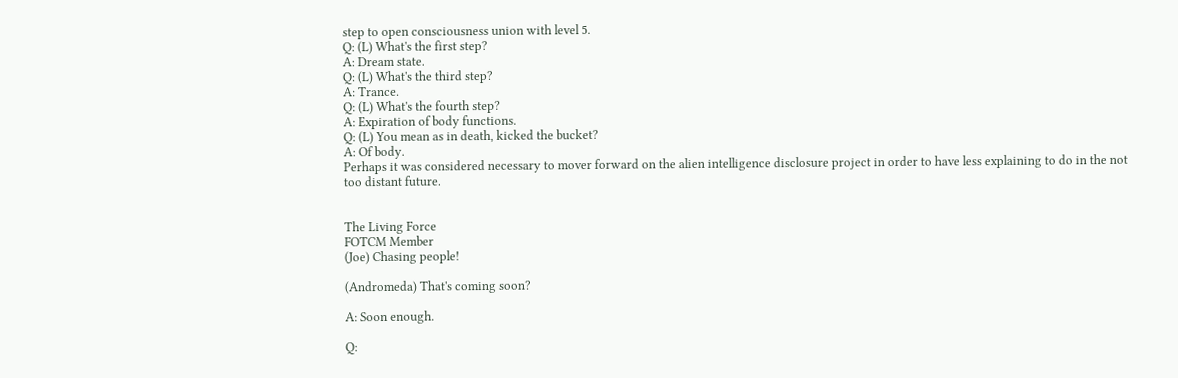step to open consciousness union with level 5.
Q: (L) What's the first step?
A: Dream state.
Q: (L) What's the third step?
A: Trance.
Q: (L) What's the fourth step?
A: Expiration of body functions.
Q: (L) You mean as in death, kicked the bucket?
A: Of body.
Perhaps it was considered necessary to mover forward on the alien intelligence disclosure project in order to have less explaining to do in the not too distant future.


The Living Force
FOTCM Member
(Joe) Chasing people!

(Andromeda) That's coming soon?

A: Soon enough.

Q: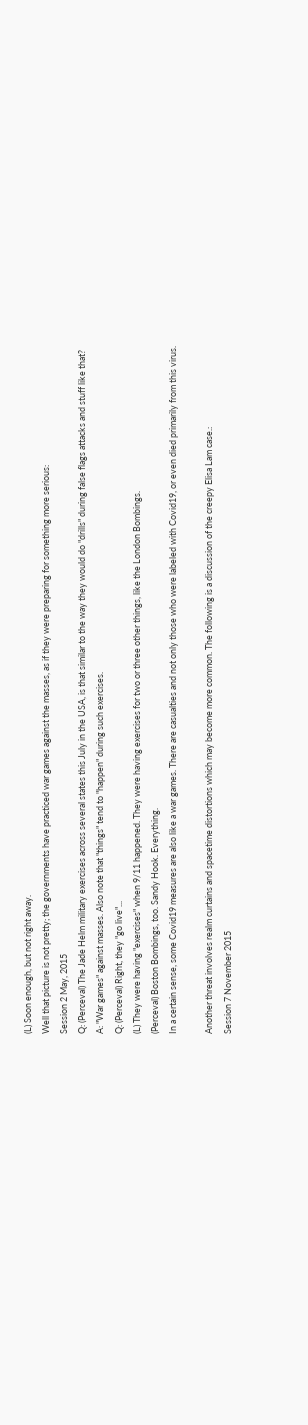(L) Soon enough, but not right away.
Well that picture is not pretty; the governments have practiced war games against the masses, as if they were preparing for something more serious:
Session 2 May, 2015
Q: (Perceval) The Jade Helm military exercises across several states this July in the USA, is that similar to the way they would do "drills" during false flags attacks and stuff like that?
A: "War games" against masses. Also note that "things" tend to "happen" during such exercises.
Q: (Perceval) Right, they "go live"...
(L) They were having "exercises" when 9/11 happened. They were having exercises for two or three other things, like the London Bombings.
(Perceval) Boston Bombings, too. Sandy Hook. Everything.
In a certain sense, some Covid19 measures are also like a war games. There are casualties and not only those who were labeled with Covid19, or even died primarily from this virus.

Another threat involves realm curtains and spacetime distortions which may become more common. The following is a discussion of the creepy Elisa Lam case.:
Session 7 November 2015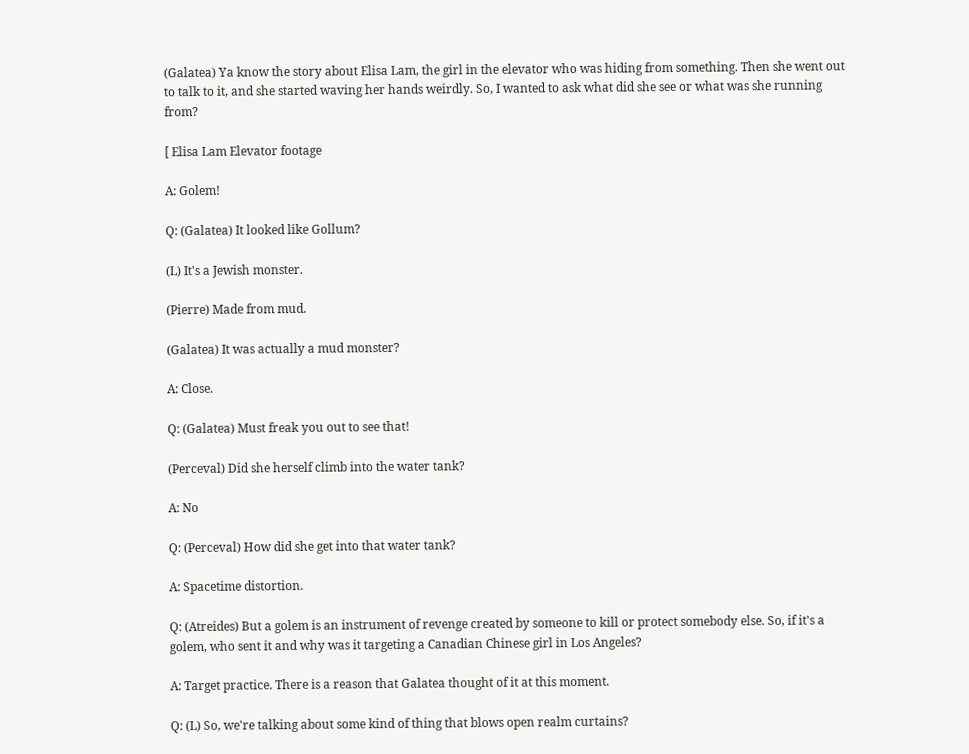(Galatea) Ya know the story about Elisa Lam, the girl in the elevator who was hiding from something. Then she went out to talk to it, and she started waving her hands weirdly. So, I wanted to ask what did she see or what was she running from?

[ Elisa Lam Elevator footage

A: Golem!

Q: (Galatea) It looked like Gollum?

(L) It's a Jewish monster.

(Pierre) Made from mud.

(Galatea) It was actually a mud monster?

A: Close.

Q: (Galatea) Must freak you out to see that!

(Perceval) Did she herself climb into the water tank?

A: No

Q: (Perceval) How did she get into that water tank?

A: Spacetime distortion.

Q: (Atreides) But a golem is an instrument of revenge created by someone to kill or protect somebody else. So, if it's a golem, who sent it and why was it targeting a Canadian Chinese girl in Los Angeles?

A: Target practice. There is a reason that Galatea thought of it at this moment.

Q: (L) So, we're talking about some kind of thing that blows open realm curtains?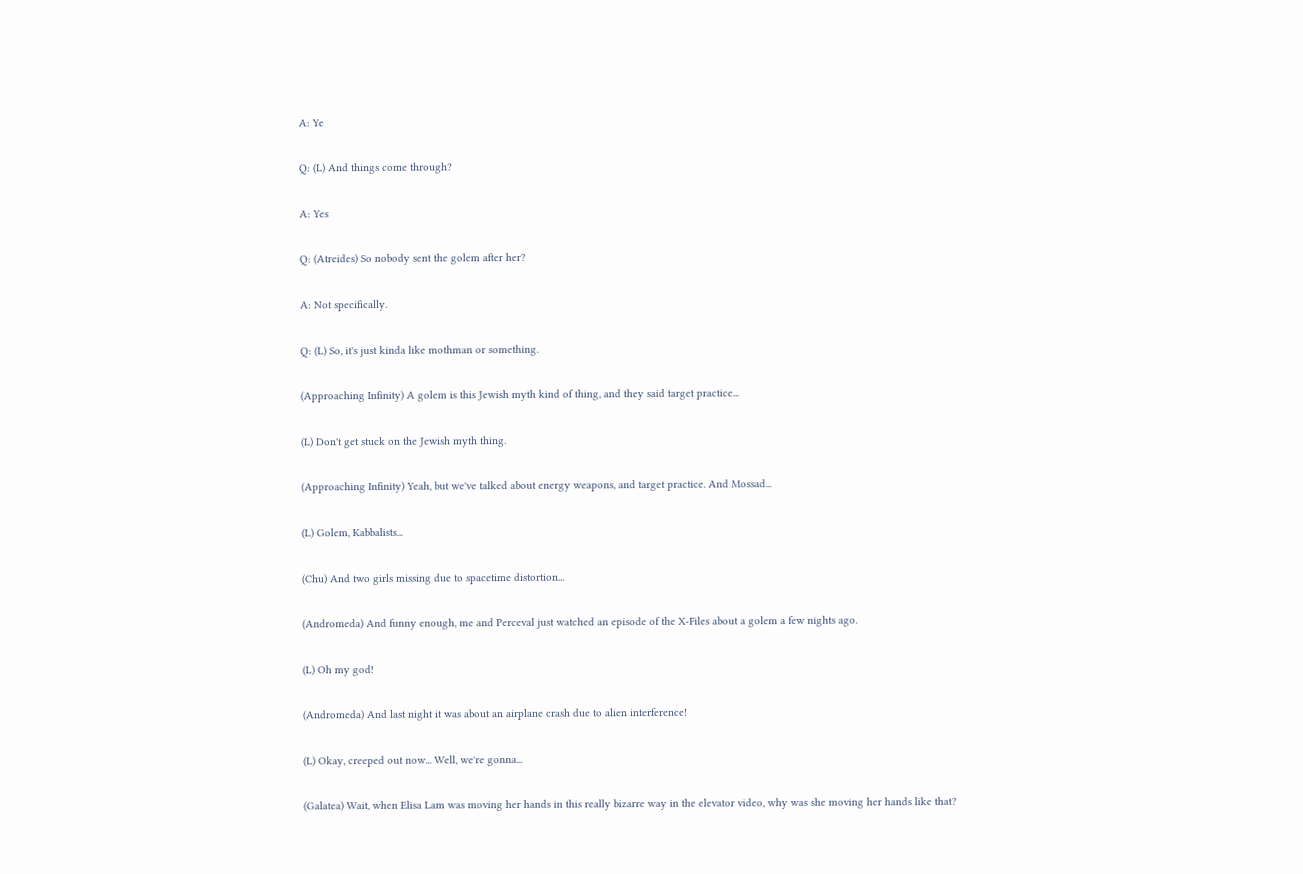A: Ye

Q: (L) And things come through?

A: Yes

Q: (Atreides) So nobody sent the golem after her?

A: Not specifically.

Q: (L) So, it's just kinda like mothman or something.

(Approaching Infinity) A golem is this Jewish myth kind of thing, and they said target practice...

(L) Don't get stuck on the Jewish myth thing.

(Approaching Infinity) Yeah, but we've talked about energy weapons, and target practice. And Mossad...

(L) Golem, Kabbalists...

(Chu) And two girls missing due to spacetime distortion...

(Andromeda) And funny enough, me and Perceval just watched an episode of the X-Files about a golem a few nights ago.

(L) Oh my god!

(Andromeda) And last night it was about an airplane crash due to alien interference!

(L) Okay, creeped out now... Well, we're gonna...

(Galatea) Wait, when Elisa Lam was moving her hands in this really bizarre way in the elevator video, why was she moving her hands like that?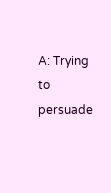A: Trying to persuade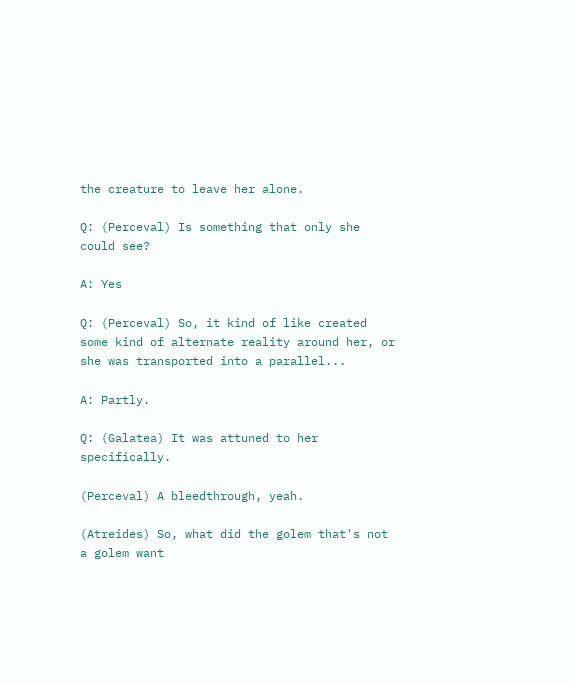the creature to leave her alone.

Q: (Perceval) Is something that only she could see?

A: Yes

Q: (Perceval) So, it kind of like created some kind of alternate reality around her, or she was transported into a parallel...

A: Partly.

Q: (Galatea) It was attuned to her specifically.

(Perceval) A bleedthrough, yeah.

(Atreides) So, what did the golem that's not a golem want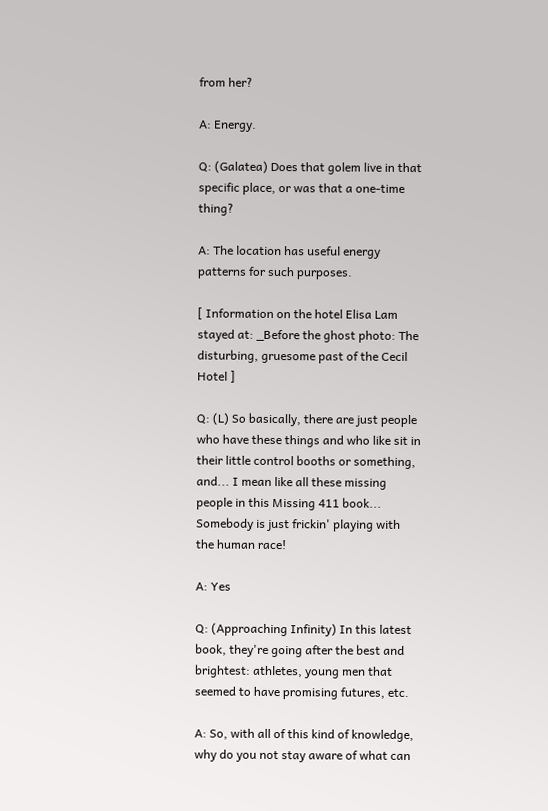from her?

A: Energy.

Q: (Galatea) Does that golem live in that specific place, or was that a one-time thing?

A: The location has useful energy patterns for such purposes.

[ Information on the hotel Elisa Lam stayed at: _Before the ghost photo: The disturbing, gruesome past of the Cecil Hotel ]

Q: (L) So basically, there are just people who have these things and who like sit in their little control booths or something, and... I mean like all these missing people in this Missing 411 book... Somebody is just frickin' playing with the human race!

A: Yes

Q: (Approaching Infinity) In this latest book, they're going after the best and brightest: athletes, young men that seemed to have promising futures, etc.

A: So, with all of this kind of knowledge, why do you not stay aware of what can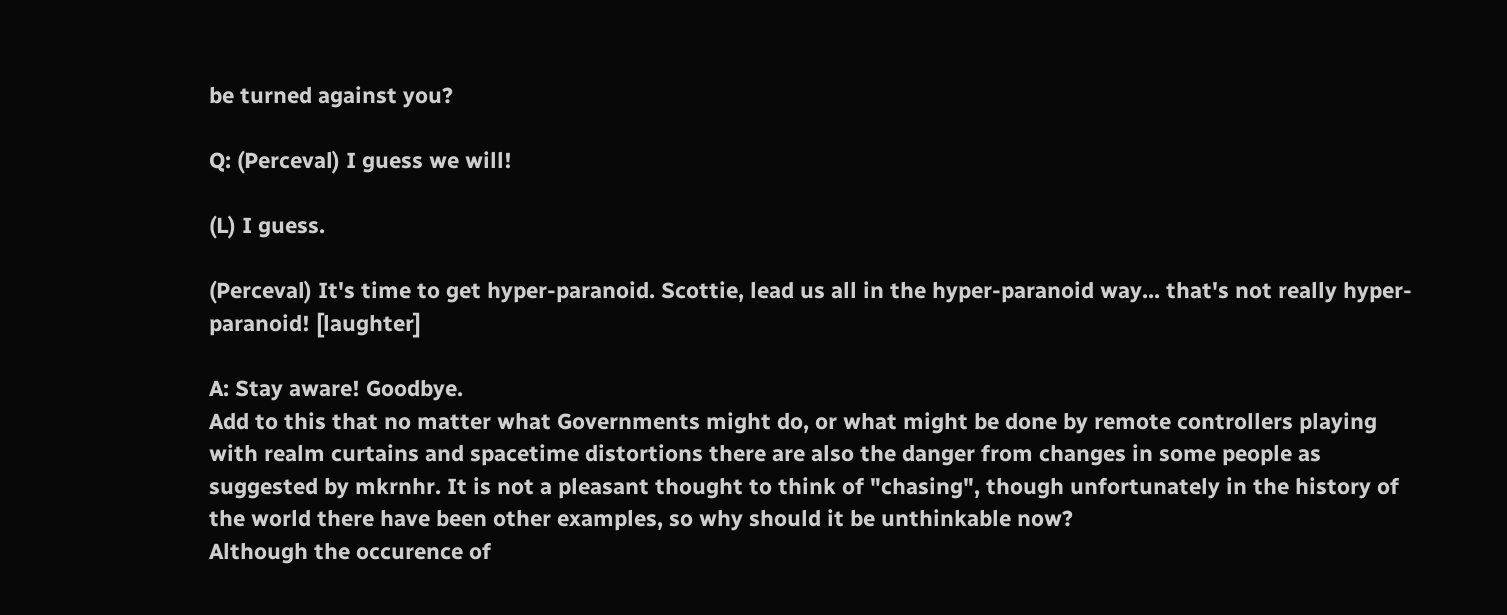be turned against you?

Q: (Perceval) I guess we will!

(L) I guess.

(Perceval) It's time to get hyper-paranoid. Scottie, lead us all in the hyper-paranoid way... that's not really hyper-paranoid! [laughter]

A: Stay aware! Goodbye.
Add to this that no matter what Governments might do, or what might be done by remote controllers playing with realm curtains and spacetime distortions there are also the danger from changes in some people as suggested by mkrnhr. It is not a pleasant thought to think of "chasing", though unfortunately in the history of the world there have been other examples, so why should it be unthinkable now?
Although the occurence of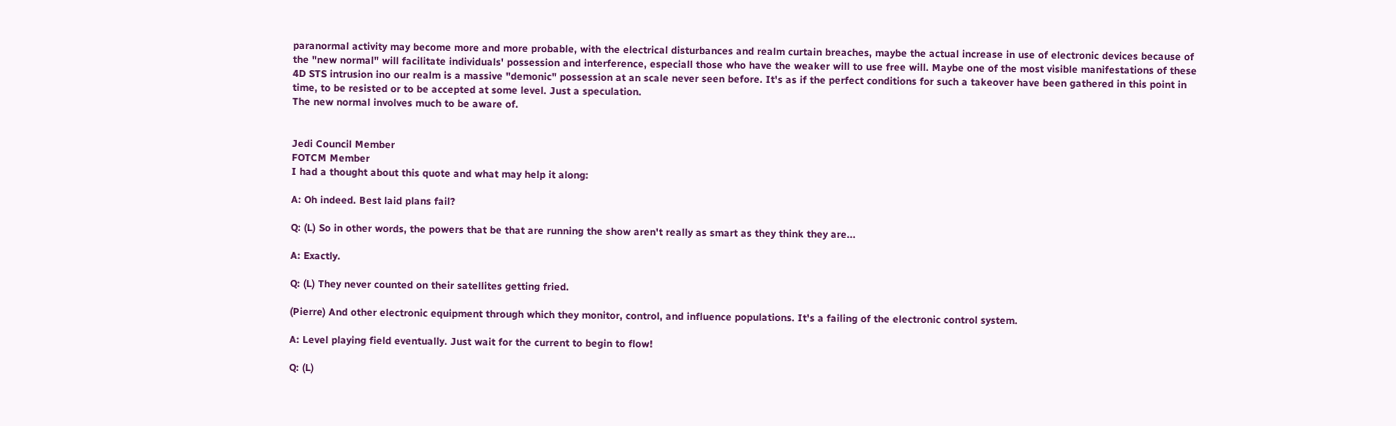paranormal activity may become more and more probable, with the electrical disturbances and realm curtain breaches, maybe the actual increase in use of electronic devices because of the "new normal" will facilitate individuals' possession and interference, especiall those who have the weaker will to use free will. Maybe one of the most visible manifestations of these 4D STS intrusion ino our realm is a massive "demonic" possession at an scale never seen before. It's as if the perfect conditions for such a takeover have been gathered in this point in time, to be resisted or to be accepted at some level. Just a speculation.
The new normal involves much to be aware of.


Jedi Council Member
FOTCM Member
I had a thought about this quote and what may help it along:

A: Oh indeed. Best laid plans fail?

Q: (L) So in other words, the powers that be that are running the show aren't really as smart as they think they are...

A: Exactly.

Q: (L) They never counted on their satellites getting fried.

(Pierre) And other electronic equipment through which they monitor, control, and influence populations. It's a failing of the electronic control system.

A: Level playing field eventually. Just wait for the current to begin to flow!

Q: (L)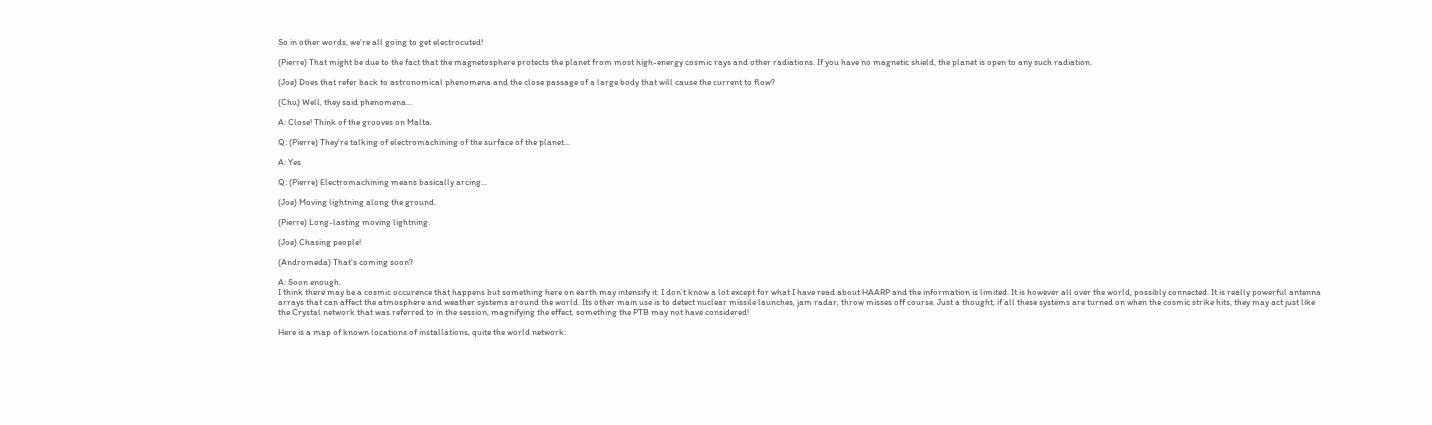So in other words, we're all going to get electrocuted!

(Pierre) That might be due to the fact that the magnetosphere protects the planet from most high-energy cosmic rays and other radiations. If you have no magnetic shield, the planet is open to any such radiation.

(Joe) Does that refer back to astronomical phenomena and the close passage of a large body that will cause the current to flow?

(Chu) Well, they said phenomena...

A: Close! Think of the grooves on Malta.

Q: (Pierre) They're talking of electromachining of the surface of the planet...

A: Yes

Q: (Pierre) Electromachining means basically arcing...

(Joe) Moving lightning along the ground.

(Pierre) Long-lasting moving lightning.

(Joe) Chasing people!

(Andromeda) That's coming soon?

A: Soon enough.
I think there may be a cosmic occurence that happens but something here on earth may intensify it. I don’t know a lot except for what I have read about HAARP and the information is limited. It is however all over the world, possibly connected. It is really powerful antenna arrays that can affect the atmosphere and weather systems around the world. Its other main use is to detect nuclear missile launches, jam radar, throw misses off course. Just a thought, if all these systems are turned on when the cosmic strike hits, they may act just like the Crystal network that was referred to in the session, magnifying the effect, something the PTB may not have considered!

Here is a map of known locations of installations, quite the world network: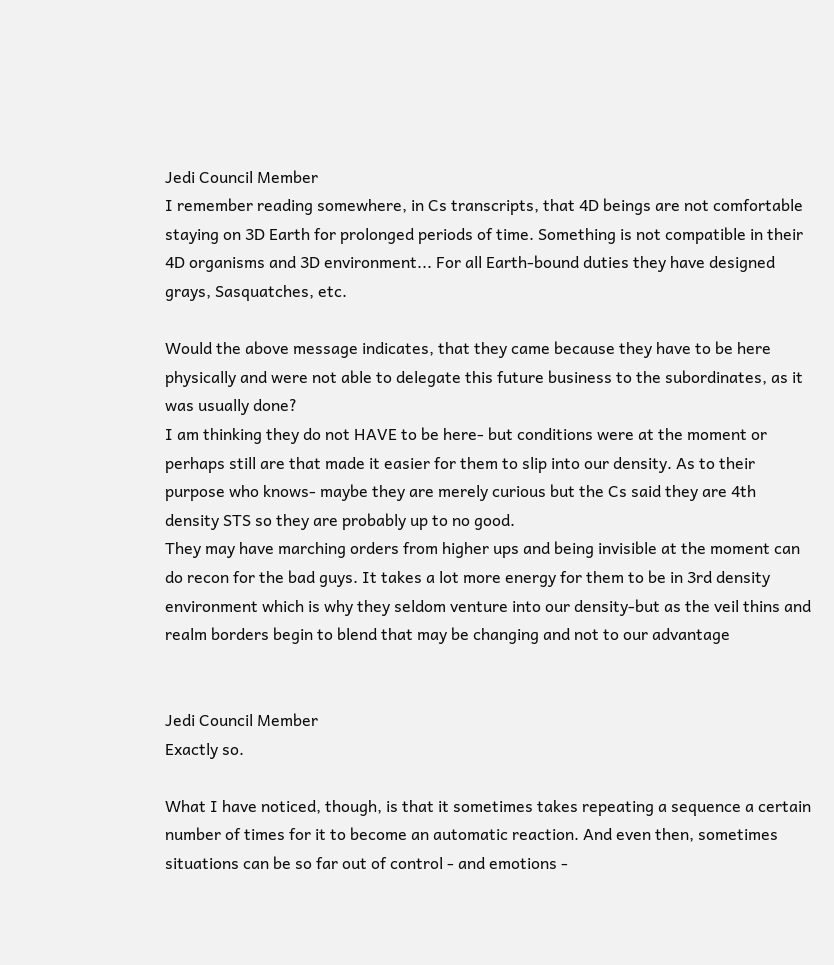Jedi Council Member
I remember reading somewhere, in Cs transcripts, that 4D beings are not comfortable staying on 3D Earth for prolonged periods of time. Something is not compatible in their 4D organisms and 3D environment... For all Earth-bound duties they have designed grays, Sasquatches, etc.

Would the above message indicates, that they came because they have to be here physically and were not able to delegate this future business to the subordinates, as it was usually done?
I am thinking they do not HAVE to be here- but conditions were at the moment or perhaps still are that made it easier for them to slip into our density. As to their purpose who knows- maybe they are merely curious but the Cs said they are 4th density STS so they are probably up to no good.
They may have marching orders from higher ups and being invisible at the moment can do recon for the bad guys. It takes a lot more energy for them to be in 3rd density environment which is why they seldom venture into our density-but as the veil thins and realm borders begin to blend that may be changing and not to our advantage


Jedi Council Member
Exactly so.

What I have noticed, though, is that it sometimes takes repeating a sequence a certain number of times for it to become an automatic reaction. And even then, sometimes situations can be so far out of control - and emotions -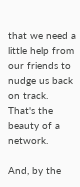that we need a little help from our friends to nudge us back on track. That's the beauty of a network.

And, by the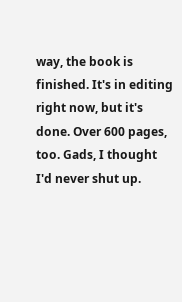way, the book is finished. It's in editing right now, but it's done. Over 600 pages, too. Gads, I thought I'd never shut up.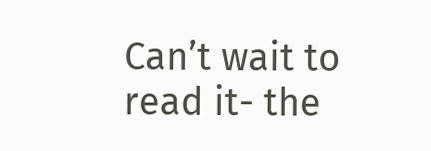Can’t wait to read it- the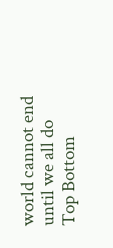world cannot end until we all do
Top Bottom